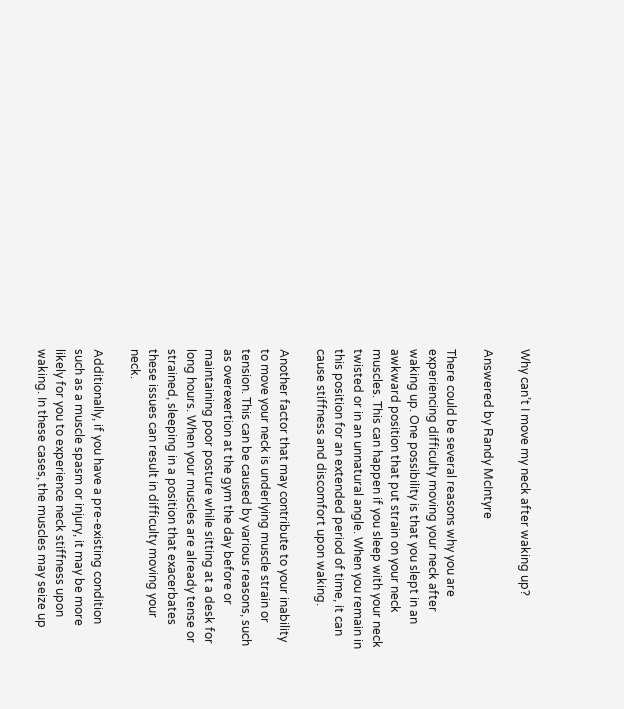Why can’t I move my neck after waking up?

Answered by Randy McIntyre

There could be several reasons why you are experiencing difficulty moving your neck after waking up. One possibility is that you slept in an awkward position that put strain on your neck muscles. This can happen if you sleep with your neck twisted or in an unnatural angle. When you remain in this position for an extended period of time, it can cause stiffness and discomfort upon waking.

Another factor that may contribute to your inability to move your neck is underlying muscle strain or tension. This can be caused by various reasons, such as overexertion at the gym the day before or maintaining poor posture while sitting at a desk for long hours. When your muscles are already tense or strained, sleeping in a position that exacerbates these issues can result in difficulty moving your neck.

Additionally, if you have a pre-existing condition such as a muscle spasm or injury, it may be more likely for you to experience neck stiffness upon waking. In these cases, the muscles may seize up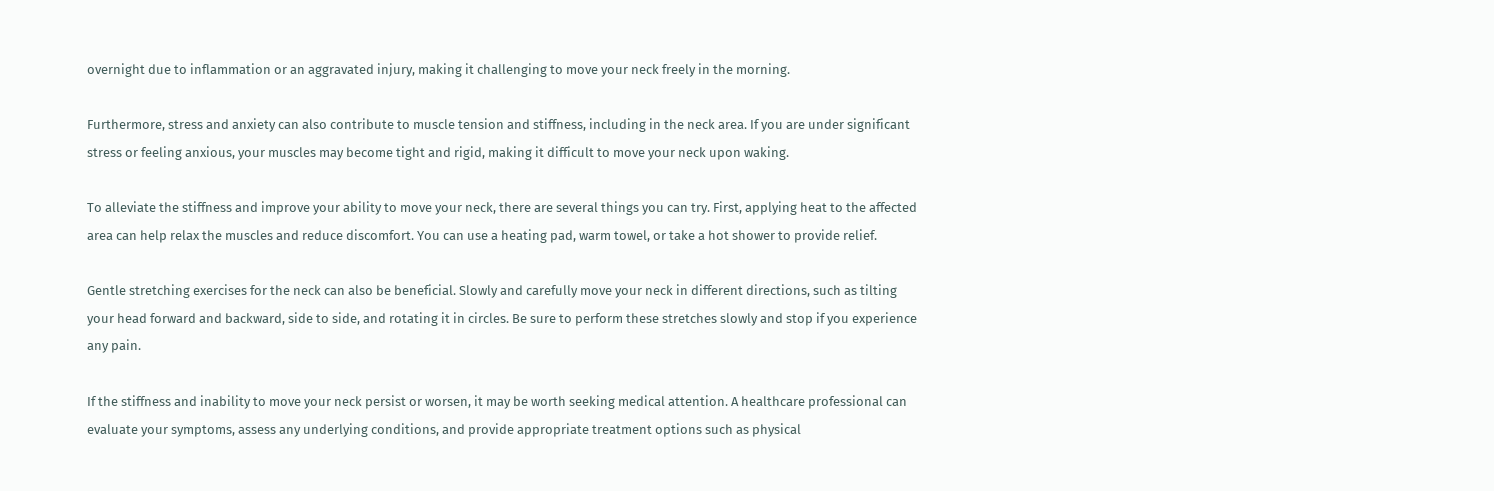overnight due to inflammation or an aggravated injury, making it challenging to move your neck freely in the morning.

Furthermore, stress and anxiety can also contribute to muscle tension and stiffness, including in the neck area. If you are under significant stress or feeling anxious, your muscles may become tight and rigid, making it difficult to move your neck upon waking.

To alleviate the stiffness and improve your ability to move your neck, there are several things you can try. First, applying heat to the affected area can help relax the muscles and reduce discomfort. You can use a heating pad, warm towel, or take a hot shower to provide relief.

Gentle stretching exercises for the neck can also be beneficial. Slowly and carefully move your neck in different directions, such as tilting your head forward and backward, side to side, and rotating it in circles. Be sure to perform these stretches slowly and stop if you experience any pain.

If the stiffness and inability to move your neck persist or worsen, it may be worth seeking medical attention. A healthcare professional can evaluate your symptoms, assess any underlying conditions, and provide appropriate treatment options such as physical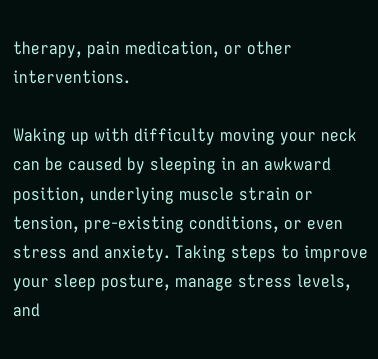therapy, pain medication, or other interventions.

Waking up with difficulty moving your neck can be caused by sleeping in an awkward position, underlying muscle strain or tension, pre-existing conditions, or even stress and anxiety. Taking steps to improve your sleep posture, manage stress levels, and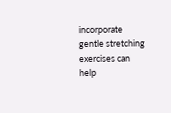incorporate gentle stretching exercises can help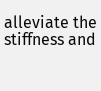alleviate the stiffness and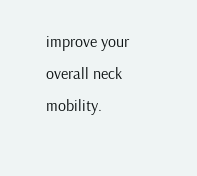improve your overall neck mobility.